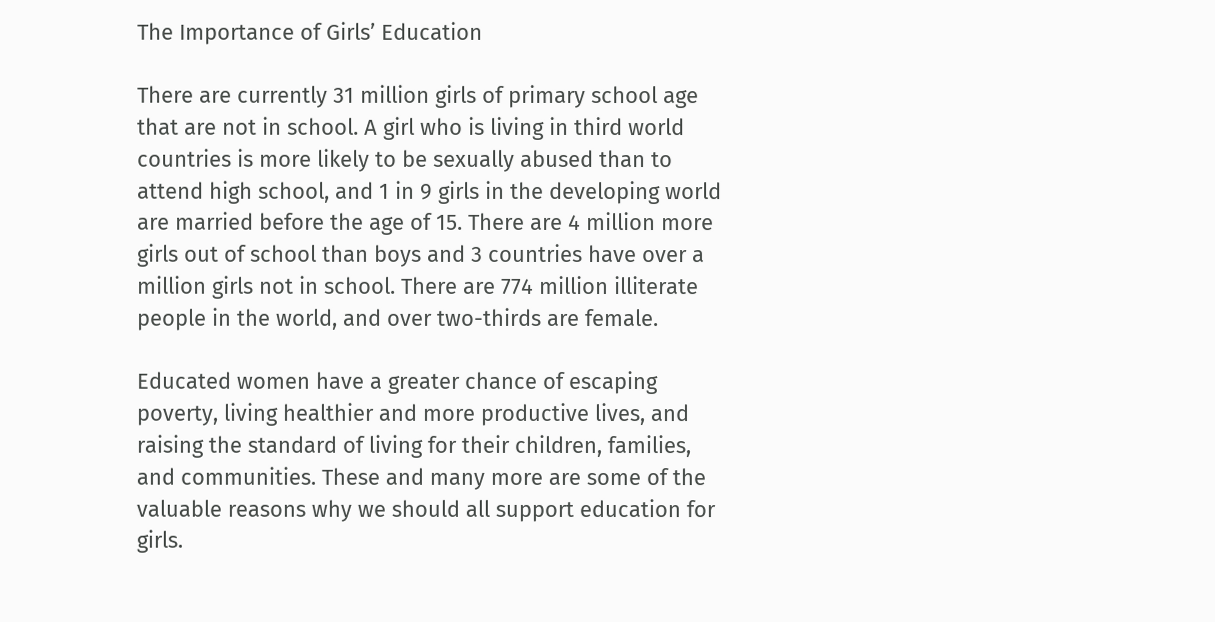The Importance of Girls’ Education

There are currently 31 million girls of primary school age that are not in school. A girl who is living in third world countries is more likely to be sexually abused than to attend high school, and 1 in 9 girls in the developing world are married before the age of 15. There are 4 million more girls out of school than boys and 3 countries have over a million girls not in school. There are 774 million illiterate people in the world, and over two-thirds are female.

Educated women have a greater chance of escaping poverty, living healthier and more productive lives, and raising the standard of living for their children, families, and communities. These and many more are some of the valuable reasons why we should all support education for girls.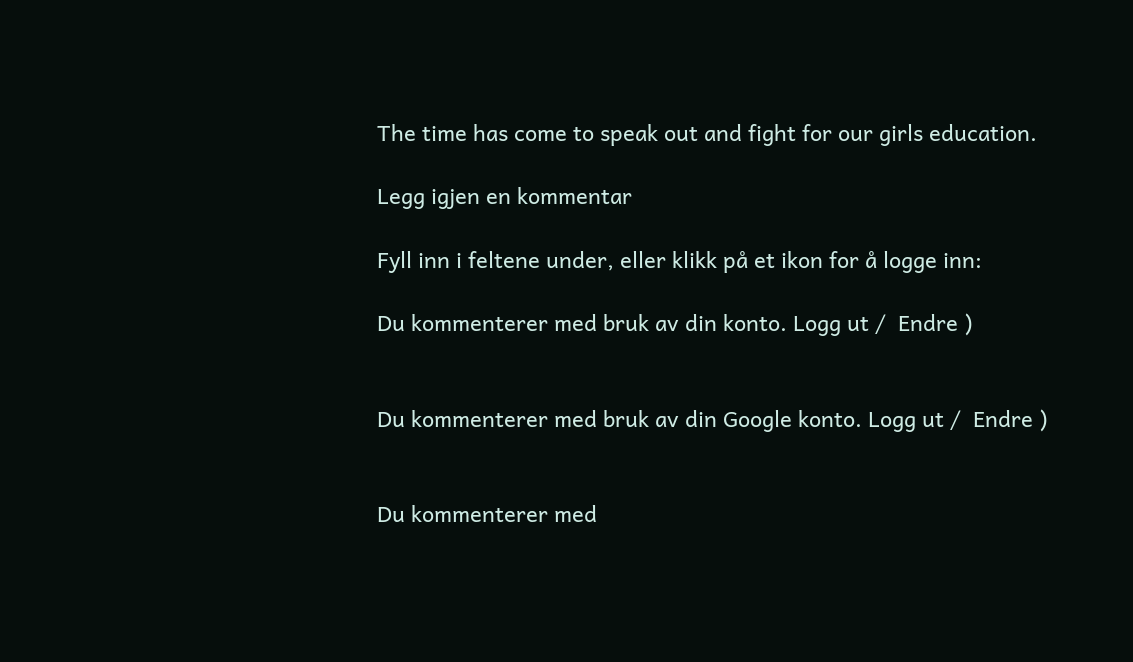The time has come to speak out and fight for our girls education.

Legg igjen en kommentar

Fyll inn i feltene under, eller klikk på et ikon for å logge inn:

Du kommenterer med bruk av din konto. Logg ut /  Endre )


Du kommenterer med bruk av din Google konto. Logg ut /  Endre )


Du kommenterer med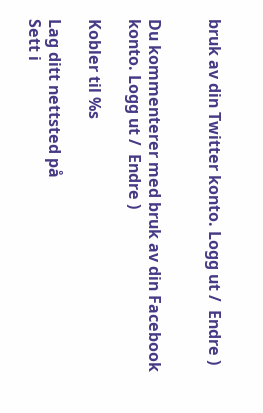bruk av din Twitter konto. Logg ut /  Endre )


Du kommenterer med bruk av din Facebook konto. Logg ut /  Endre )

Kobler til %s

Lag ditt nettsted på
Sett i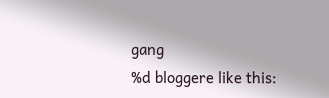gang
%d bloggere like this: